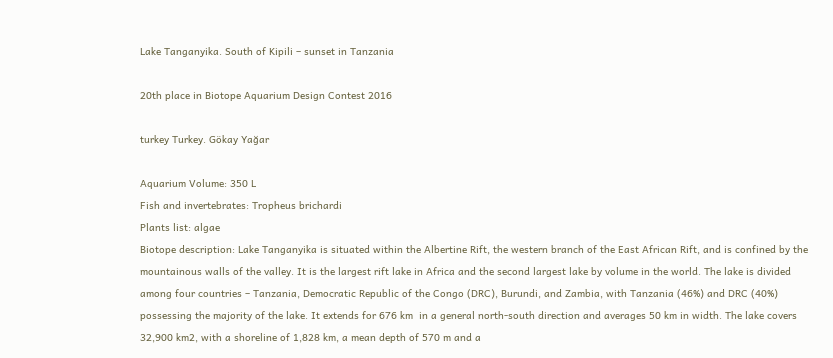Lake Tanganyika. South of Kipili – sunset in Tanzania

20th place in Biotope Aquarium Design Contest 2016

turkey Turkey. Gökay Yağar

Aquarium Volume: 350 L
Fish and invertebrates: Tropheus brichardi
Plants list: algae
Biotope description: Lake Tanganyika is situated within the Albertine Rift, the western branch of the East African Rift, and is confined by the mountainous walls of the valley. It is the largest rift lake in Africa and the second largest lake by volume in the world. The lake is divided among four countries – Tanzania, Democratic Republic of the Congo (DRC), Burundi, and Zambia, with Tanzania (46%) and DRC (40%) possessing the majority of the lake. It extends for 676 km  in a general north-south direction and averages 50 km in width. The lake covers 32,900 km2, with a shoreline of 1,828 km, a mean depth of 570 m and a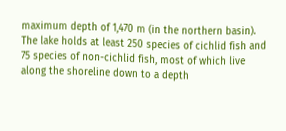maximum depth of 1,470 m (in the northern basin). The lake holds at least 250 species of cichlid fish and 75 species of non-cichlid fish, most of which live along the shoreline down to a depth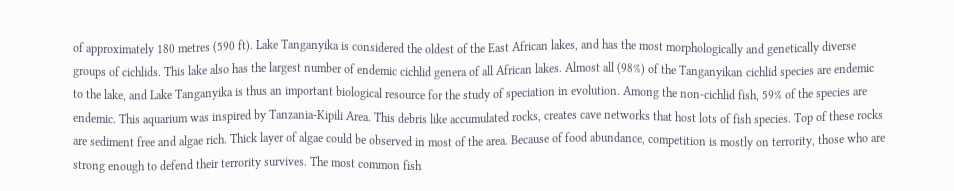of approximately 180 metres (590 ft). Lake Tanganyika is considered the oldest of the East African lakes, and has the most morphologically and genetically diverse groups of cichlids. This lake also has the largest number of endemic cichlid genera of all African lakes. Almost all (98%) of the Tanganyikan cichlid species are endemic to the lake, and Lake Tanganyika is thus an important biological resource for the study of speciation in evolution. Among the non-cichlid fish, 59% of the species are endemic. This aquarium was inspired by Tanzania-Kipili Area. This debris like accumulated rocks, creates cave networks that host lots of fish species. Top of these rocks are sediment free and algae rich. Thick layer of algae could be observed in most of the area. Because of food abundance, competition is mostly on terrority, those who are strong enough to defend their terrority survives. The most common fish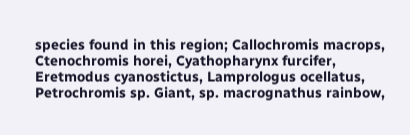species found in this region; Callochromis macrops, Ctenochromis horei, Cyathopharynx furcifer, Eretmodus cyanostictus, Lamprologus ocellatus, Petrochromis sp. Giant, sp. macrognathus rainbow,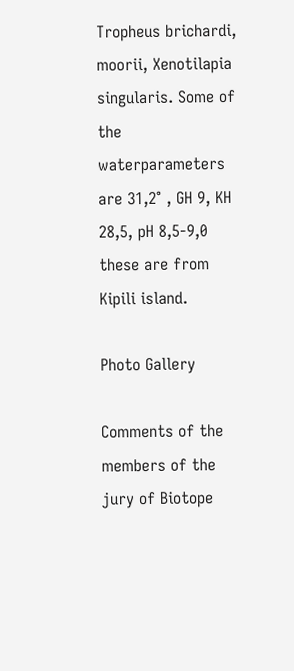Tropheus brichardi, moorii, Xenotilapia singularis. Some of the waterparameters are 31,2° , GH 9, KH 28,5, pH 8,5-9,0 these are from Kipili island.

Photo Gallery

Comments of the members of the jury of Biotope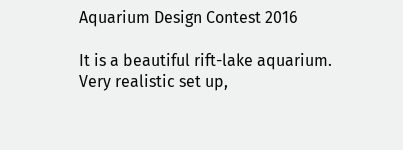Aquarium Design Contest 2016

It is a beautiful rift-lake aquarium. Very realistic set up,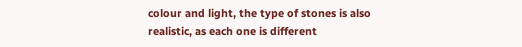colour and light, the type of stones is also realistic, as each one is different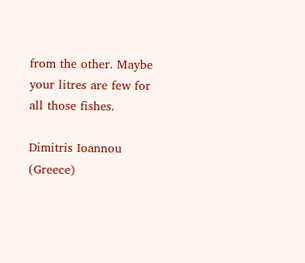from the other. Maybe your litres are few for all those fishes.

Dimitris Ioannou (Greece)